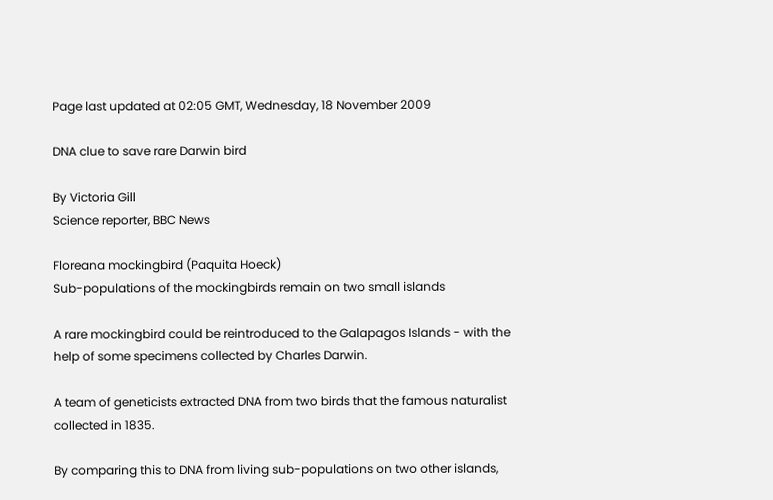Page last updated at 02:05 GMT, Wednesday, 18 November 2009

DNA clue to save rare Darwin bird

By Victoria Gill
Science reporter, BBC News

Floreana mockingbird (Paquita Hoeck)
Sub-populations of the mockingbirds remain on two small islands

A rare mockingbird could be reintroduced to the Galapagos Islands - with the help of some specimens collected by Charles Darwin.

A team of geneticists extracted DNA from two birds that the famous naturalist collected in 1835.

By comparing this to DNA from living sub-populations on two other islands,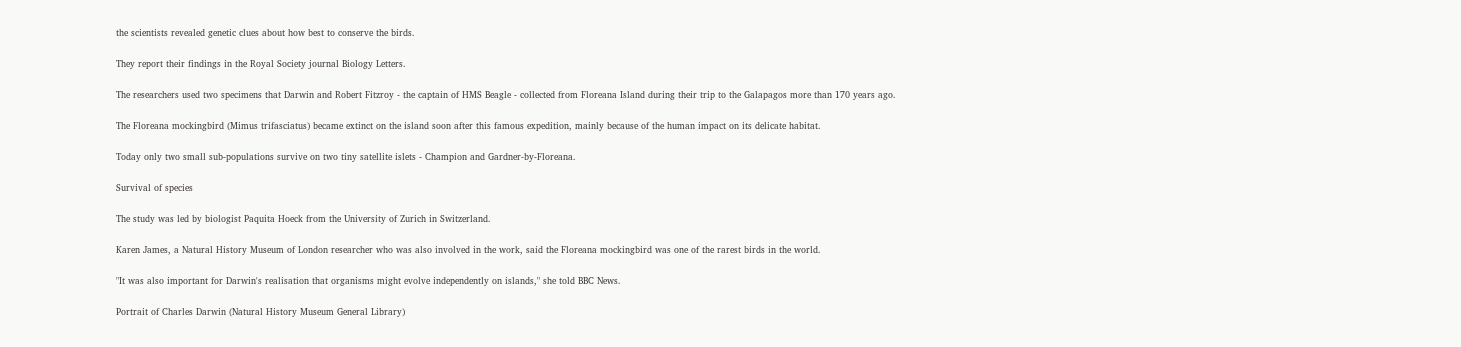the scientists revealed genetic clues about how best to conserve the birds.

They report their findings in the Royal Society journal Biology Letters.

The researchers used two specimens that Darwin and Robert Fitzroy - the captain of HMS Beagle - collected from Floreana Island during their trip to the Galapagos more than 170 years ago.

The Floreana mockingbird (Mimus trifasciatus) became extinct on the island soon after this famous expedition, mainly because of the human impact on its delicate habitat.

Today only two small sub-populations survive on two tiny satellite islets - Champion and Gardner-by-Floreana.

Survival of species

The study was led by biologist Paquita Hoeck from the University of Zurich in Switzerland.

Karen James, a Natural History Museum of London researcher who was also involved in the work, said the Floreana mockingbird was one of the rarest birds in the world.

"It was also important for Darwin's realisation that organisms might evolve independently on islands," she told BBC News.

Portrait of Charles Darwin (Natural History Museum General Library)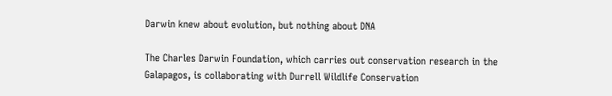Darwin knew about evolution, but nothing about DNA

The Charles Darwin Foundation, which carries out conservation research in the Galapagos, is collaborating with Durrell Wildlife Conservation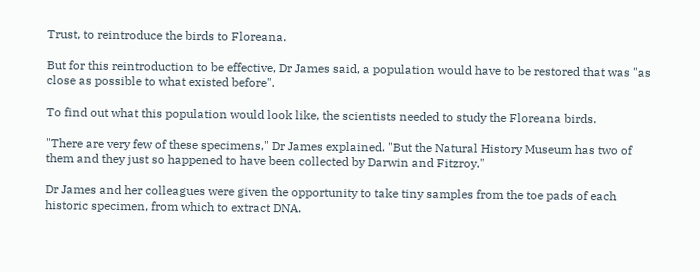Trust, to reintroduce the birds to Floreana.

But for this reintroduction to be effective, Dr James said, a population would have to be restored that was "as close as possible to what existed before".

To find out what this population would look like, the scientists needed to study the Floreana birds.

"There are very few of these specimens," Dr James explained. "But the Natural History Museum has two of them and they just so happened to have been collected by Darwin and Fitzroy."

Dr James and her colleagues were given the opportunity to take tiny samples from the toe pads of each historic specimen, from which to extract DNA.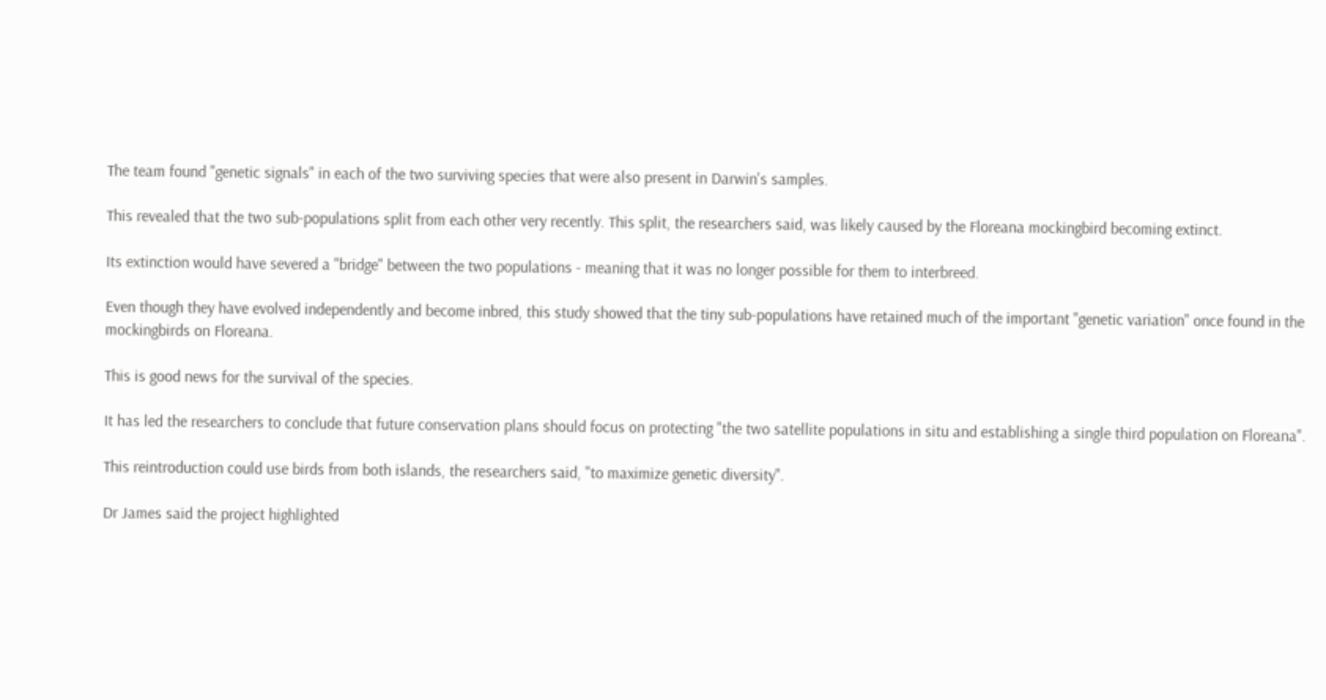The team found "genetic signals" in each of the two surviving species that were also present in Darwin's samples.

This revealed that the two sub-populations split from each other very recently. This split, the researchers said, was likely caused by the Floreana mockingbird becoming extinct.

Its extinction would have severed a "bridge" between the two populations - meaning that it was no longer possible for them to interbreed.

Even though they have evolved independently and become inbred, this study showed that the tiny sub-populations have retained much of the important "genetic variation" once found in the mockingbirds on Floreana.

This is good news for the survival of the species.

It has led the researchers to conclude that future conservation plans should focus on protecting "the two satellite populations in situ and establishing a single third population on Floreana".

This reintroduction could use birds from both islands, the researchers said, "to maximize genetic diversity".

Dr James said the project highlighted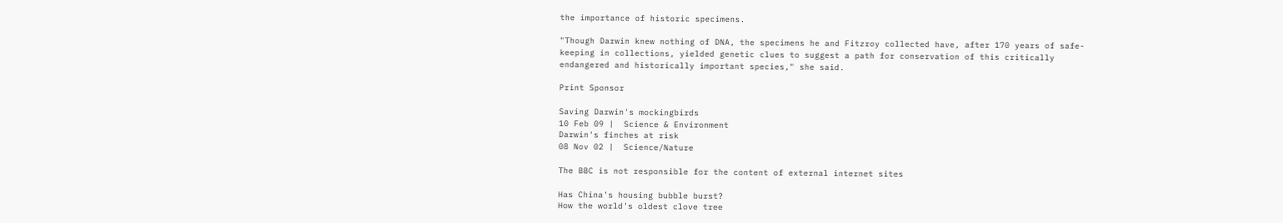the importance of historic specimens.

"Though Darwin knew nothing of DNA, the specimens he and Fitzroy collected have, after 170 years of safe-keeping in collections, yielded genetic clues to suggest a path for conservation of this critically endangered and historically important species," she said.

Print Sponsor

Saving Darwin's mockingbirds
10 Feb 09 |  Science & Environment
Darwin's finches at risk
08 Nov 02 |  Science/Nature

The BBC is not responsible for the content of external internet sites

Has China's housing bubble burst?
How the world's oldest clove tree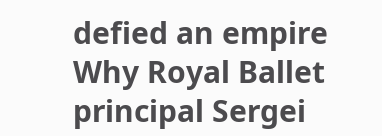defied an empire
Why Royal Ballet principal Sergei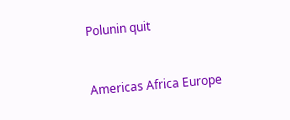Polunin quit


Americas Africa Europe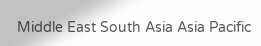Middle East South Asia Asia Pacific